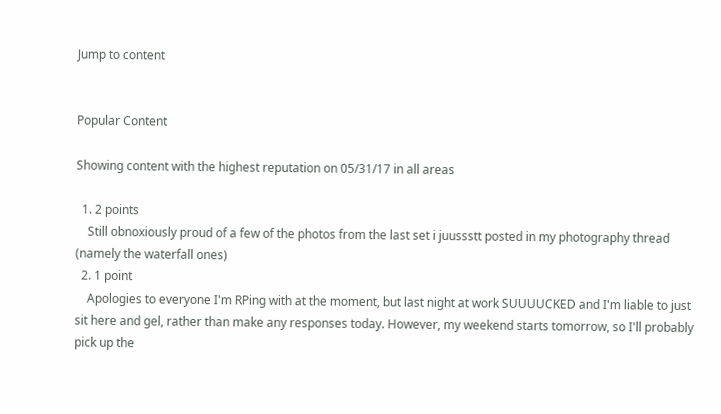Jump to content


Popular Content

Showing content with the highest reputation on 05/31/17 in all areas

  1. 2 points
    Still obnoxiously proud of a few of the photos from the last set i juussstt posted in my photography thread (namely the waterfall ones)
  2. 1 point
    Apologies to everyone I'm RPing with at the moment, but last night at work SUUUUCKED and I'm liable to just sit here and gel, rather than make any responses today. However, my weekend starts tomorrow, so I'll probably pick up the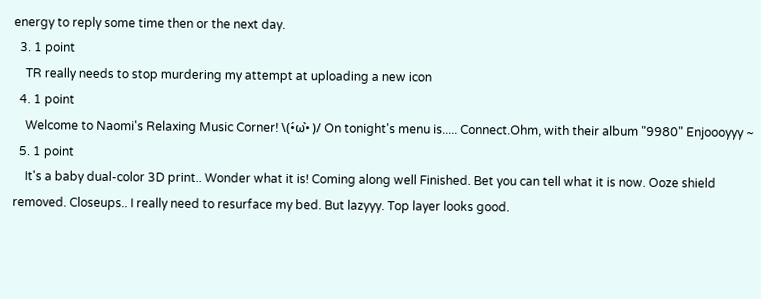energy to reply some time then or the next day.
  3. 1 point
    TR really needs to stop murdering my attempt at uploading a new icon
  4. 1 point
    Welcome to Naomi's Relaxing Music Corner! \(•́ω•̀ )/ On tonight's menu is..... Connect.Ohm, with their album "9980" Enjoooyyy ~
  5. 1 point
    It's a baby dual-color 3D print.. Wonder what it is! Coming along well Finished. Bet you can tell what it is now. Ooze shield removed. Closeups.. I really need to resurface my bed. But lazyyy. Top layer looks good.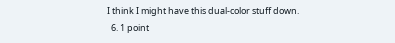I think I might have this dual-color stuff down.
  6. 1 point